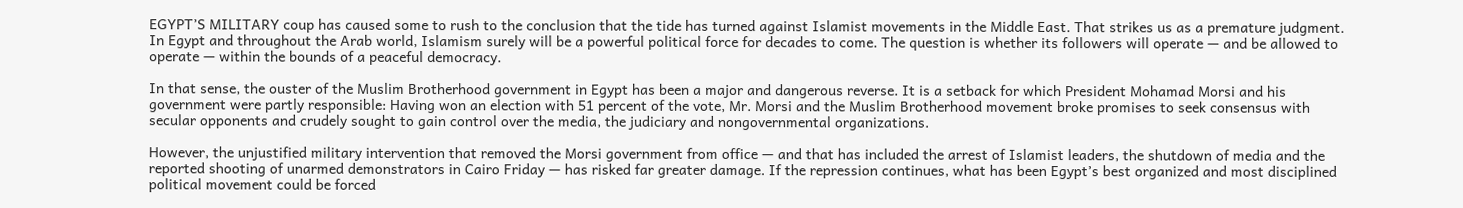EGYPT’S MILITARY coup has caused some to rush to the conclusion that the tide has turned against Islamist movements in the Middle East. That strikes us as a premature judgment. In Egypt and throughout the Arab world, Islamism surely will be a powerful political force for decades to come. The question is whether its followers will operate — and be allowed to operate — within the bounds of a peaceful democracy.

In that sense, the ouster of the Muslim Brotherhood government in Egypt has been a major and dangerous reverse. It is a setback for which President Mohamad Morsi and his government were partly responsible: Having won an election with 51 percent of the vote, Mr. Morsi and the Muslim Brotherhood movement broke promises to seek consensus with secular opponents and crudely sought to gain control over the media, the judiciary and nongovernmental organizations.

However, the unjustified military intervention that removed the Morsi government from office — and that has included the arrest of Islamist leaders, the shutdown of media and the reported shooting of unarmed demonstrators in Cairo Friday — has risked far greater damage. If the repression continues, what has been Egypt’s best organized and most disciplined political movement could be forced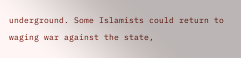underground. Some Islamists could return to waging war against the state,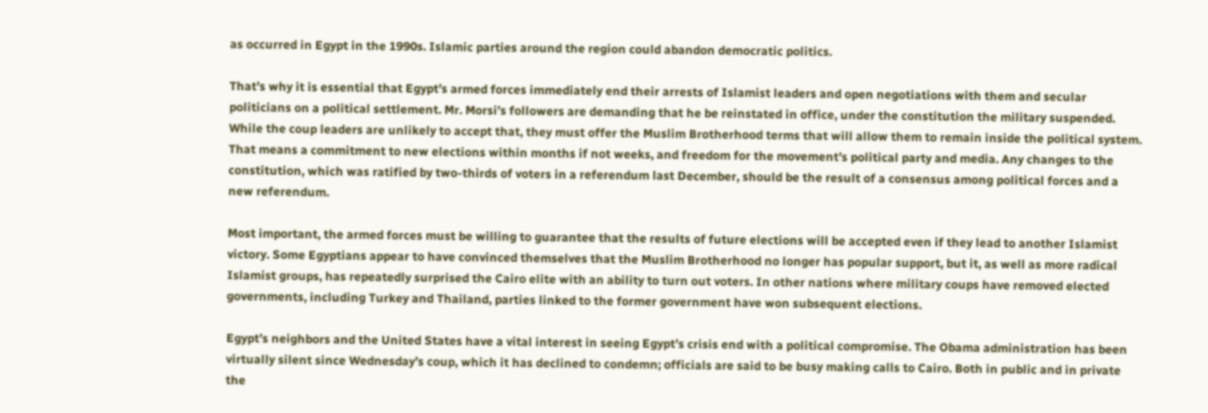as occurred in Egypt in the 1990s. Islamic parties around the region could abandon democratic politics.

That’s why it is essential that Egypt’s armed forces immediately end their arrests of Islamist leaders and open negotiations with them and secular politicians on a political settlement. Mr. Morsi’s followers are demanding that he be reinstated in office, under the constitution the military suspended. While the coup leaders are unlikely to accept that, they must offer the Muslim Brotherhood terms that will allow them to remain inside the political system. That means a commitment to new elections within months if not weeks, and freedom for the movement’s political party and media. Any changes to the constitution, which was ratified by two-thirds of voters in a referendum last December, should be the result of a consensus among political forces and a new referendum.

Most important, the armed forces must be willing to guarantee that the results of future elections will be accepted even if they lead to another Islamist victory. Some Egyptians appear to have convinced themselves that the Muslim Brotherhood no longer has popular support, but it, as well as more radical Islamist groups, has repeatedly surprised the Cairo elite with an ability to turn out voters. In other nations where military coups have removed elected governments, including Turkey and Thailand, parties linked to the former government have won subsequent elections.

Egypt’s neighbors and the United States have a vital interest in seeing Egypt’s crisis end with a political compromise. The Obama administration has been virtually silent since Wednesday’s coup, which it has declined to condemn; officials are said to be busy making calls to Cairo. Both in public and in private the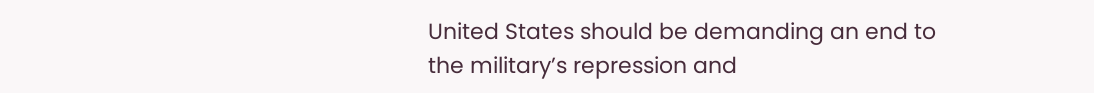United States should be demanding an end to the military’s repression and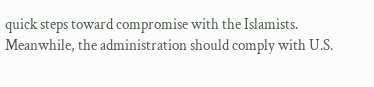quick steps toward compromise with the Islamists. Meanwhile, the administration should comply with U.S.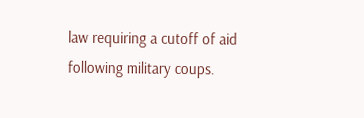law requiring a cutoff of aid following military coups.